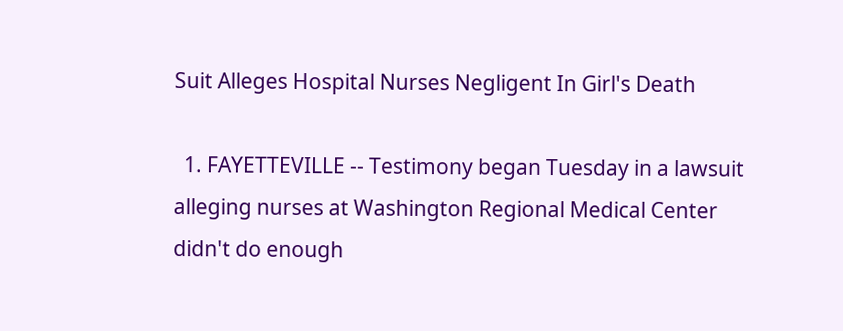Suit Alleges Hospital Nurses Negligent In Girl's Death

  1. FAYETTEVILLE -- Testimony began Tuesday in a lawsuit alleging nurses at Washington Regional Medical Center didn't do enough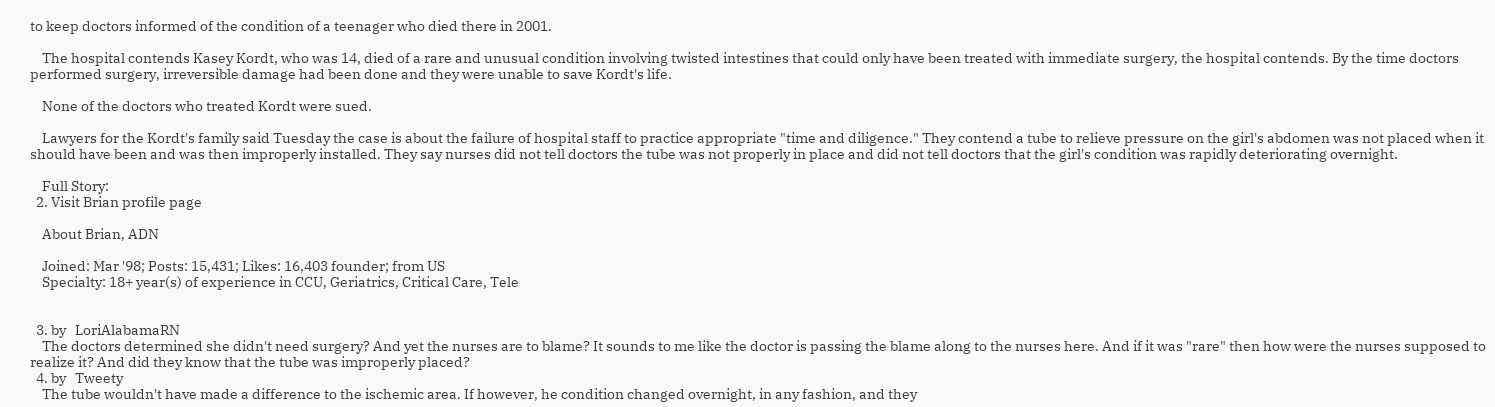to keep doctors informed of the condition of a teenager who died there in 2001.

    The hospital contends Kasey Kordt, who was 14, died of a rare and unusual condition involving twisted intestines that could only have been treated with immediate surgery, the hospital contends. By the time doctors performed surgery, irreversible damage had been done and they were unable to save Kordt's life.

    None of the doctors who treated Kordt were sued.

    Lawyers for the Kordt's family said Tuesday the case is about the failure of hospital staff to practice appropriate "time and diligence." They contend a tube to relieve pressure on the girl's abdomen was not placed when it should have been and was then improperly installed. They say nurses did not tell doctors the tube was not properly in place and did not tell doctors that the girl's condition was rapidly deteriorating overnight.

    Full Story:
  2. Visit Brian profile page

    About Brian, ADN

    Joined: Mar '98; Posts: 15,431; Likes: 16,403 founder; from US
    Specialty: 18+ year(s) of experience in CCU, Geriatrics, Critical Care, Tele


  3. by   LoriAlabamaRN
    The doctors determined she didn't need surgery? And yet the nurses are to blame? It sounds to me like the doctor is passing the blame along to the nurses here. And if it was "rare" then how were the nurses supposed to realize it? And did they know that the tube was improperly placed?
  4. by   Tweety
    The tube wouldn't have made a difference to the ischemic area. If however, he condition changed overnight, in any fashion, and they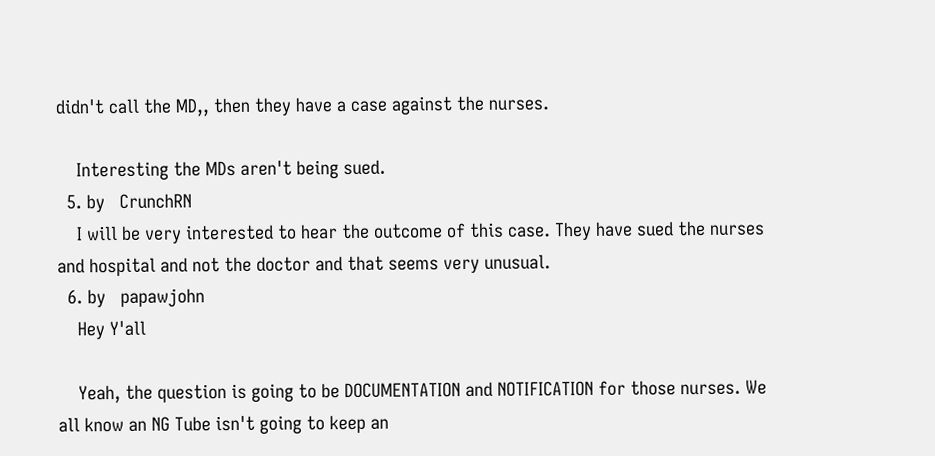didn't call the MD,, then they have a case against the nurses.

    Interesting the MDs aren't being sued.
  5. by   CrunchRN
    I will be very interested to hear the outcome of this case. They have sued the nurses and hospital and not the doctor and that seems very unusual.
  6. by   papawjohn
    Hey Y'all

    Yeah, the question is going to be DOCUMENTATION and NOTIFICATION for those nurses. We all know an NG Tube isn't going to keep an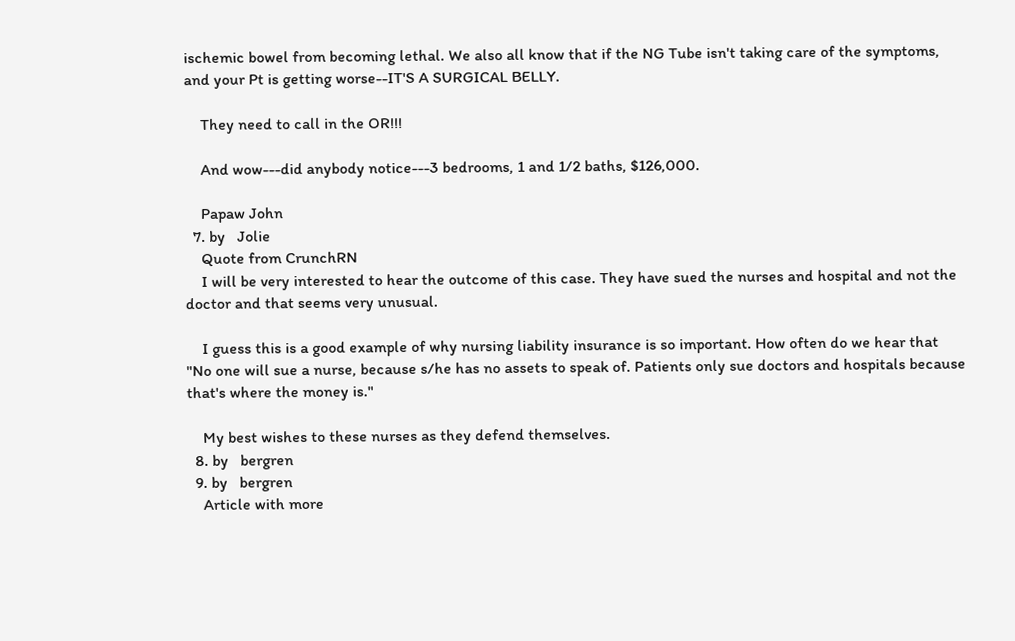ischemic bowel from becoming lethal. We also all know that if the NG Tube isn't taking care of the symptoms, and your Pt is getting worse--IT'S A SURGICAL BELLY.

    They need to call in the OR!!!

    And wow---did anybody notice---3 bedrooms, 1 and 1/2 baths, $126,000.

    Papaw John
  7. by   Jolie
    Quote from CrunchRN
    I will be very interested to hear the outcome of this case. They have sued the nurses and hospital and not the doctor and that seems very unusual.

    I guess this is a good example of why nursing liability insurance is so important. How often do we hear that "No one will sue a nurse, because s/he has no assets to speak of. Patients only sue doctors and hospitals because that's where the money is."

    My best wishes to these nurses as they defend themselves.
  8. by   bergren
  9. by   bergren
    Article with more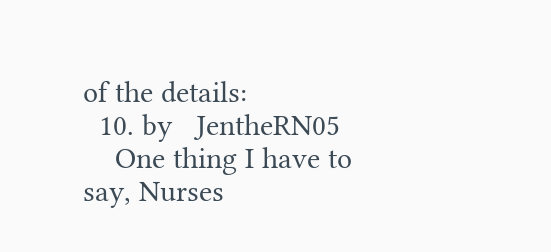of the details:
  10. by   JentheRN05
    One thing I have to say, Nurses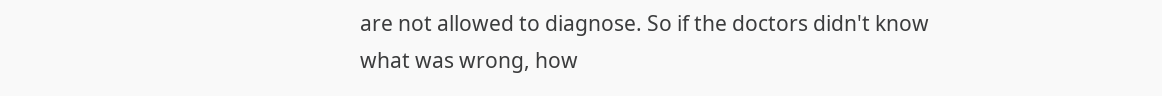are not allowed to diagnose. So if the doctors didn't know what was wrong, how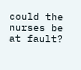could the nurses be at fault?